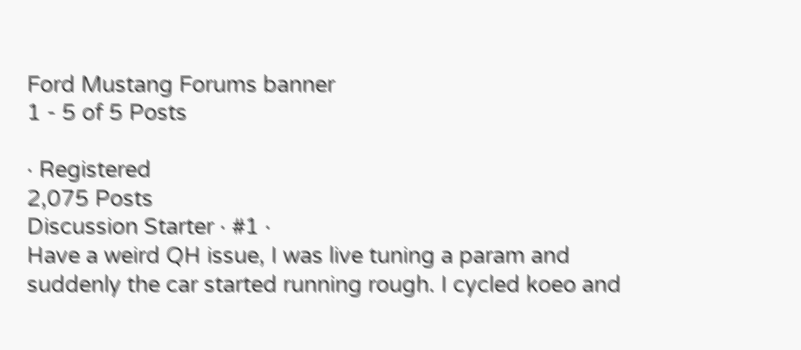Ford Mustang Forums banner
1 - 5 of 5 Posts

· Registered
2,075 Posts
Discussion Starter · #1 ·
Have a weird QH issue, I was live tuning a param and suddenly the car started running rough. I cycled koeo and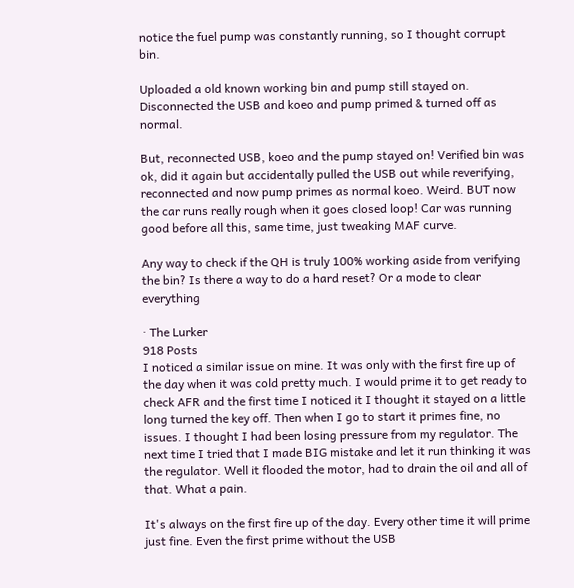notice the fuel pump was constantly running, so I thought corrupt bin.

Uploaded a old known working bin and pump still stayed on. Disconnected the USB and koeo and pump primed & turned off as normal.

But, reconnected USB, koeo and the pump stayed on! Verified bin was ok, did it again but accidentally pulled the USB out while reverifying, reconnected and now pump primes as normal koeo. Weird. BUT now the car runs really rough when it goes closed loop! Car was running good before all this, same time, just tweaking MAF curve.

Any way to check if the QH is truly 100% working aside from verifying the bin? Is there a way to do a hard reset? Or a mode to clear everything

· The Lurker
918 Posts
I noticed a similar issue on mine. It was only with the first fire up of the day when it was cold pretty much. I would prime it to get ready to check AFR and the first time I noticed it I thought it stayed on a little long turned the key off. Then when I go to start it primes fine, no issues. I thought I had been losing pressure from my regulator. The next time I tried that I made BIG mistake and let it run thinking it was the regulator. Well it flooded the motor, had to drain the oil and all of that. What a pain.

It's always on the first fire up of the day. Every other time it will prime just fine. Even the first prime without the USB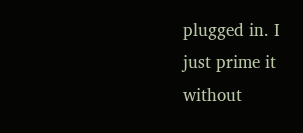plugged in. I just prime it without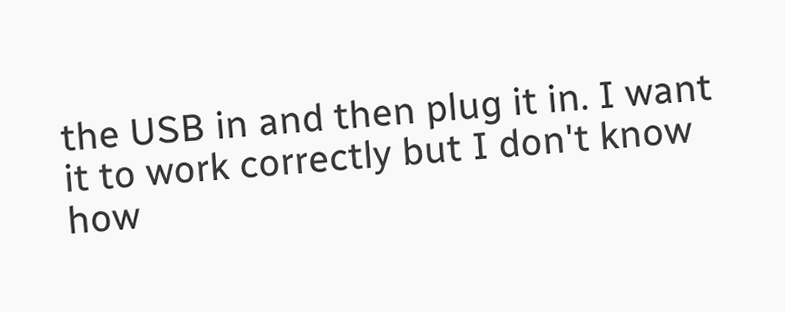the USB in and then plug it in. I want it to work correctly but I don't know how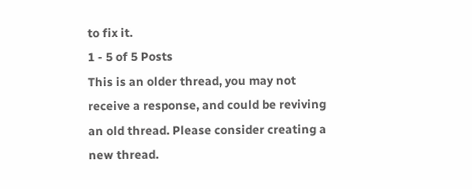to fix it.
1 - 5 of 5 Posts
This is an older thread, you may not receive a response, and could be reviving an old thread. Please consider creating a new thread.